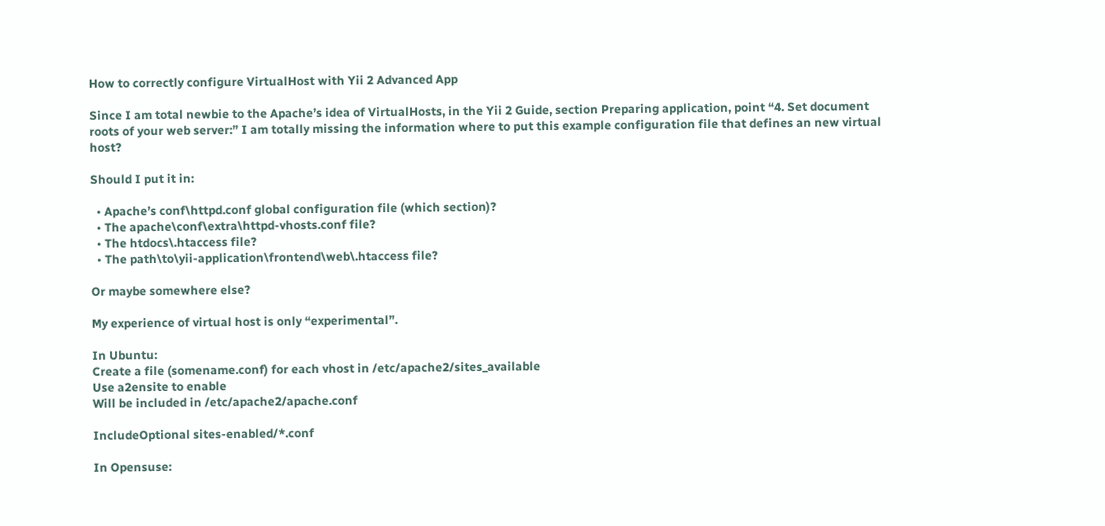How to correctly configure VirtualHost with Yii 2 Advanced App

Since I am total newbie to the Apache’s idea of VirtualHosts, in the Yii 2 Guide, section Preparing application, point “4. Set document roots of your web server:” I am totally missing the information where to put this example configuration file that defines an new virtual host?

Should I put it in:

  • Apache’s conf\httpd.conf global configuration file (which section)?
  • The apache\conf\extra\httpd-vhosts.conf file?
  • The htdocs\.htaccess file?
  • The path\to\yii-application\frontend\web\.htaccess file?

Or maybe somewhere else?

My experience of virtual host is only “experimental”.

In Ubuntu:
Create a file (somename.conf) for each vhost in /etc/apache2/sites_available
Use a2ensite to enable
Will be included in /etc/apache2/apache.conf

IncludeOptional sites-enabled/*.conf

In Opensuse: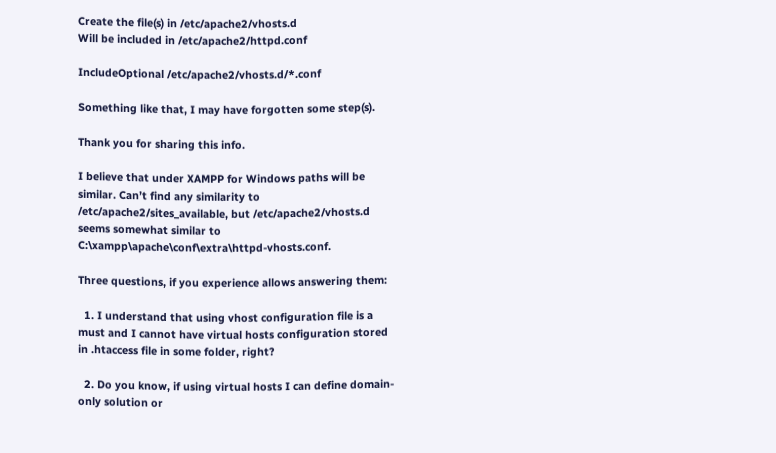Create the file(s) in /etc/apache2/vhosts.d
Will be included in /etc/apache2/httpd.conf

IncludeOptional /etc/apache2/vhosts.d/*.conf

Something like that, I may have forgotten some step(s).

Thank you for sharing this info.

I believe that under XAMPP for Windows paths will be similar. Can’t find any similarity to /etc/apache2/sites_available, but /etc/apache2/vhosts.d seems somewhat similar to C:\xampp\apache\conf\extra\httpd-vhosts.conf.

Three questions, if you experience allows answering them:

  1. I understand that using vhost configuration file is a must and I cannot have virtual hosts configuration stored in .htaccess file in some folder, right?

  2. Do you know, if using virtual hosts I can define domain-only solution or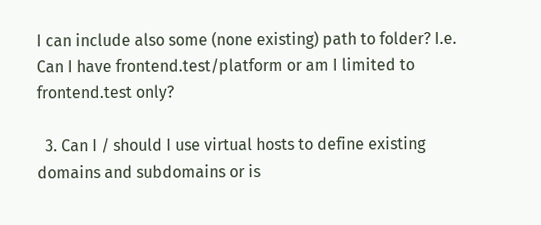I can include also some (none existing) path to folder? I.e. Can I have frontend.test/platform or am I limited to frontend.test only?

  3. Can I / should I use virtual hosts to define existing domains and subdomains or is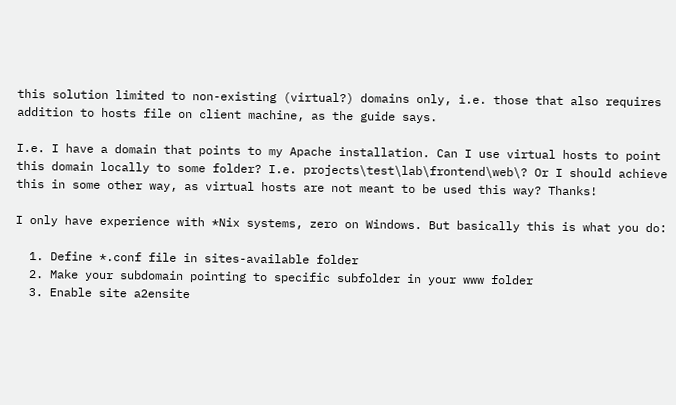this solution limited to non-existing (virtual?) domains only, i.e. those that also requires addition to hosts file on client machine, as the guide says.

I.e. I have a domain that points to my Apache installation. Can I use virtual hosts to point this domain locally to some folder? I.e. projects\test\lab\frontend\web\? Or I should achieve this in some other way, as virtual hosts are not meant to be used this way? Thanks!

I only have experience with *Nix systems, zero on Windows. But basically this is what you do:

  1. Define *.conf file in sites-available folder
  2. Make your subdomain pointing to specific subfolder in your www folder
  3. Enable site a2ensite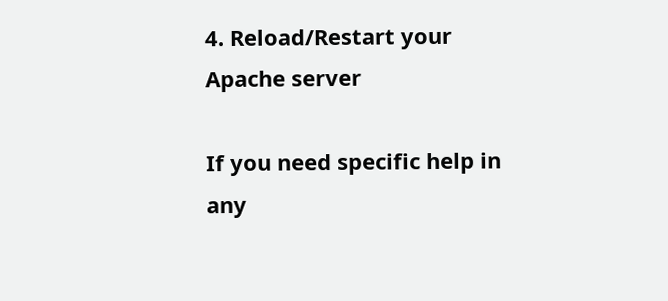4. Reload/Restart your Apache server

If you need specific help in any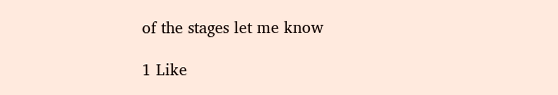of the stages let me know

1 Like